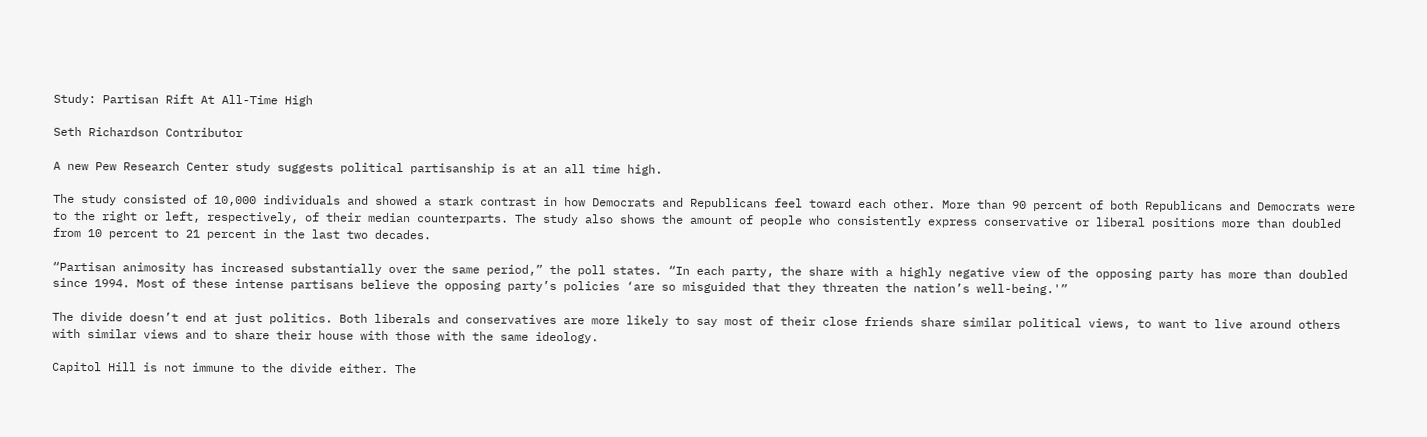Study: Partisan Rift At All-Time High

Seth Richardson Contributor

A new Pew Research Center study suggests political partisanship is at an all time high.

The study consisted of 10,000 individuals and showed a stark contrast in how Democrats and Republicans feel toward each other. More than 90 percent of both Republicans and Democrats were to the right or left, respectively, of their median counterparts. The study also shows the amount of people who consistently express conservative or liberal positions more than doubled from 10 percent to 21 percent in the last two decades.

“Partisan animosity has increased substantially over the same period,” the poll states. “In each party, the share with a highly negative view of the opposing party has more than doubled since 1994. Most of these intense partisans believe the opposing party’s policies ‘are so misguided that they threaten the nation’s well-being.'”

The divide doesn’t end at just politics. Both liberals and conservatives are more likely to say most of their close friends share similar political views, to want to live around others with similar views and to share their house with those with the same ideology.

Capitol Hill is not immune to the divide either. The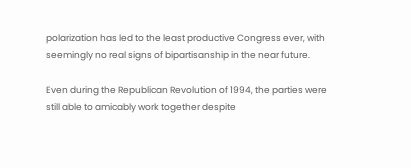polarization has led to the least productive Congress ever, with seemingly no real signs of bipartisanship in the near future.

Even during the Republican Revolution of 1994, the parties were still able to amicably work together despite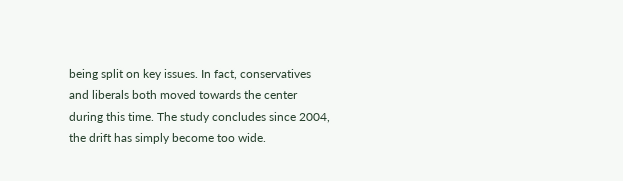being split on key issues. In fact, conservatives and liberals both moved towards the center during this time. The study concludes since 2004, the drift has simply become too wide.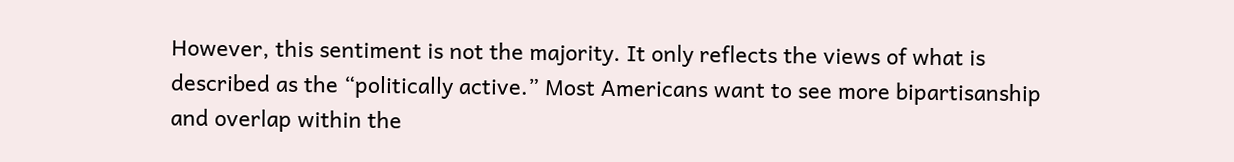However, this sentiment is not the majority. It only reflects the views of what is described as the “politically active.” Most Americans want to see more bipartisanship and overlap within the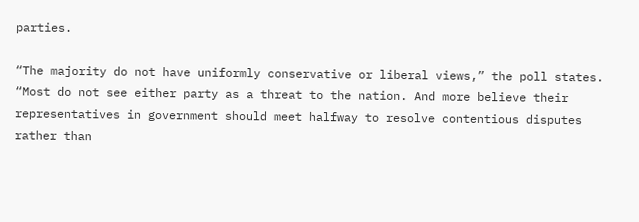parties.

“The majority do not have uniformly conservative or liberal views,” the poll states. “Most do not see either party as a threat to the nation. And more believe their representatives in government should meet halfway to resolve contentious disputes rather than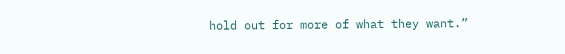hold out for more of what they want.”